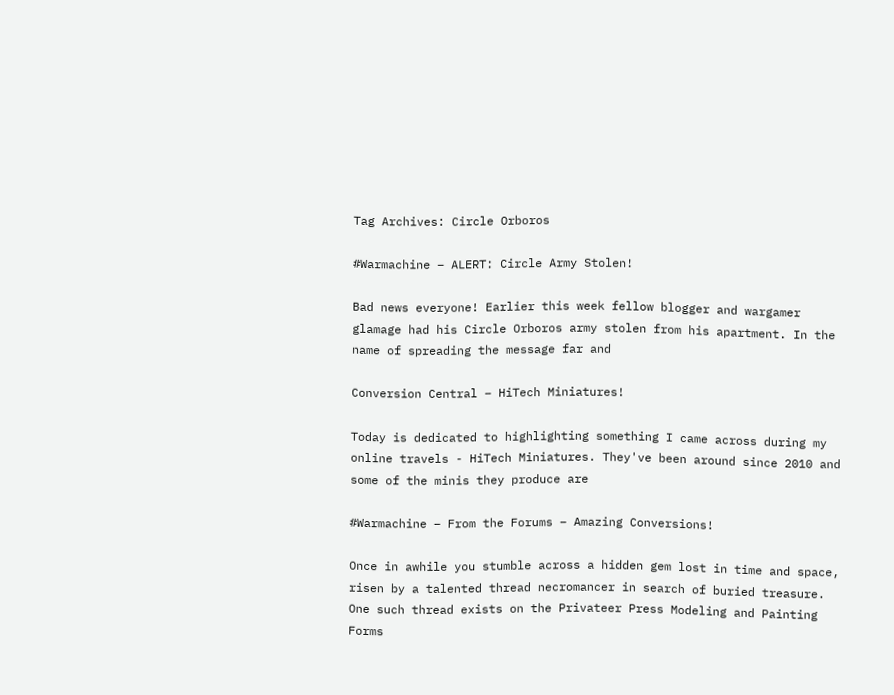Tag Archives: Circle Orboros

#Warmachine – ALERT: Circle Army Stolen!

Bad news everyone! Earlier this week fellow blogger and wargamer glamage had his Circle Orboros army stolen from his apartment. In the name of spreading the message far and

Conversion Central – HiTech Miniatures!

Today is dedicated to highlighting something I came across during my online travels - HiTech Miniatures. They've been around since 2010 and some of the minis they produce are

#Warmachine – From the Forums – Amazing Conversions!

Once in awhile you stumble across a hidden gem lost in time and space, risen by a talented thread necromancer in search of buried treasure. One such thread exists on the Privateer Press Modeling and Painting Forms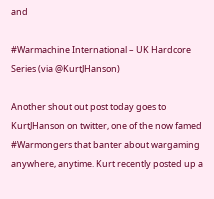and

#Warmachine International – UK Hardcore Series (via @KurtJHanson)

Another shout out post today goes to KurtJHanson on twitter, one of the now famed #Warmongers that banter about wargaming anywhere, anytime. Kurt recently posted up a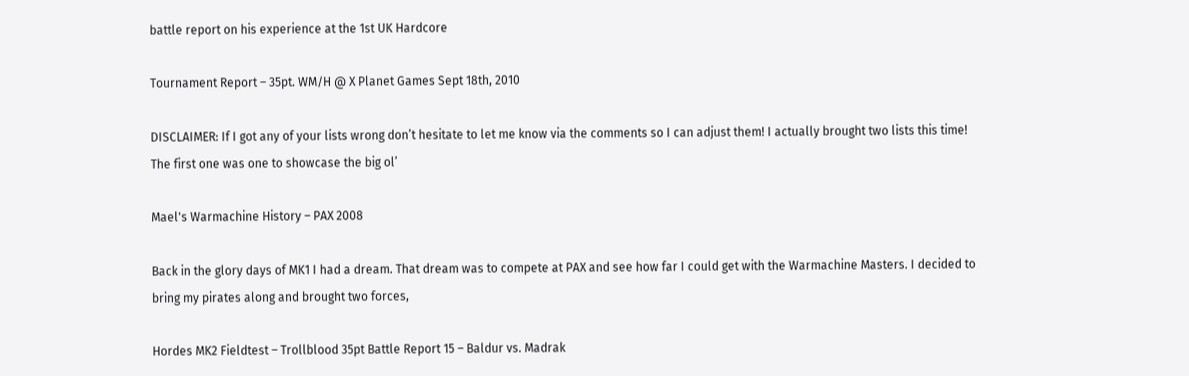battle report on his experience at the 1st UK Hardcore

Tournament Report – 35pt. WM/H @ X Planet Games Sept 18th, 2010

DISCLAIMER: If I got any of your lists wrong don’t hesitate to let me know via the comments so I can adjust them! I actually brought two lists this time! The first one was one to showcase the big ol’

Mael's Warmachine History – PAX 2008

Back in the glory days of MK1 I had a dream. That dream was to compete at PAX and see how far I could get with the Warmachine Masters. I decided to bring my pirates along and brought two forces,

Hordes MK2 Fieldtest – Trollblood 35pt Battle Report 15 – Baldur vs. Madrak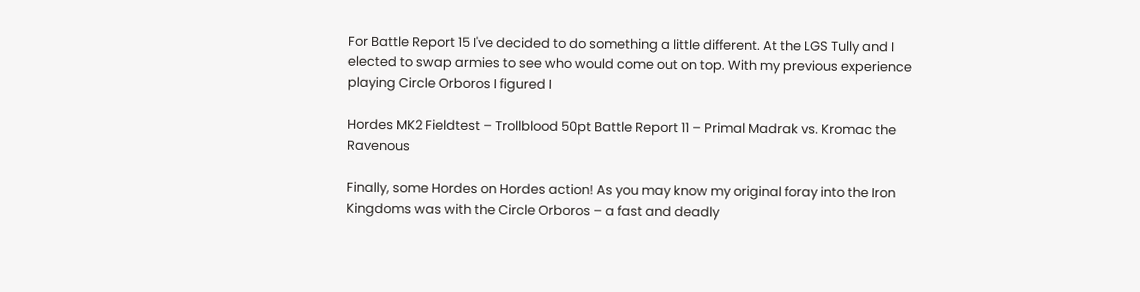For Battle Report 15 I've decided to do something a little different. At the LGS Tully and I elected to swap armies to see who would come out on top. With my previous experience playing Circle Orboros I figured I

Hordes MK2 Fieldtest – Trollblood 50pt Battle Report 11 – Primal Madrak vs. Kromac the Ravenous

Finally, some Hordes on Hordes action! As you may know my original foray into the Iron Kingdoms was with the Circle Orboros – a fast and deadly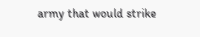army that would strike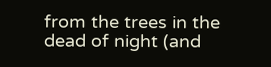from the trees in the dead of night (and